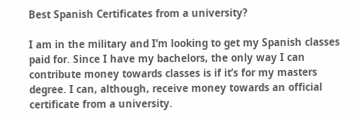Best Spanish Certificates from a university?

I am in the military and I’m looking to get my Spanish classes paid for. Since I have my bachelors, the only way I can contribute money towards classes is if it’s for my masters degree. I can, although, receive money towards an official certificate from a university.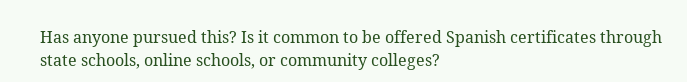Has anyone pursued this? Is it common to be offered Spanish certificates through state schools, online schools, or community colleges?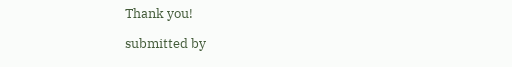Thank you!

submitted by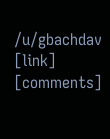/u/gbachdav
[link] [comments]